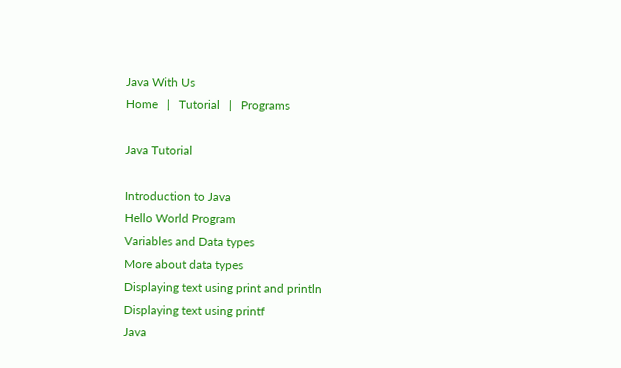Java With Us
Home   |   Tutorial   |   Programs

Java Tutorial

Introduction to Java
Hello World Program
Variables and Data types
More about data types
Displaying text using print and println
Displaying text using printf
Java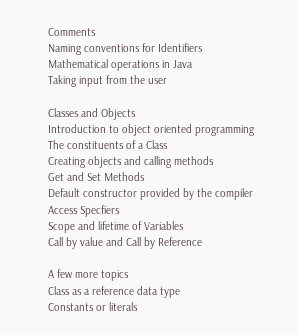Comments
Naming conventions for Identifiers
Mathematical operations in Java
Taking input from the user

Classes and Objects
Introduction to object oriented programming
The constituents of a Class
Creating objects and calling methods
Get and Set Methods
Default constructor provided by the compiler
Access Specfiers
Scope and lifetime of Variables
Call by value and Call by Reference

A few more topics
Class as a reference data type
Constants or literals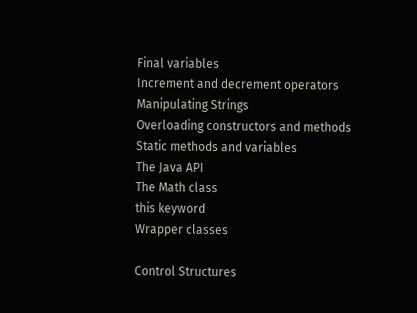Final variables
Increment and decrement operators
Manipulating Strings
Overloading constructors and methods
Static methods and variables
The Java API
The Math class
this keyword
Wrapper classes

Control Structures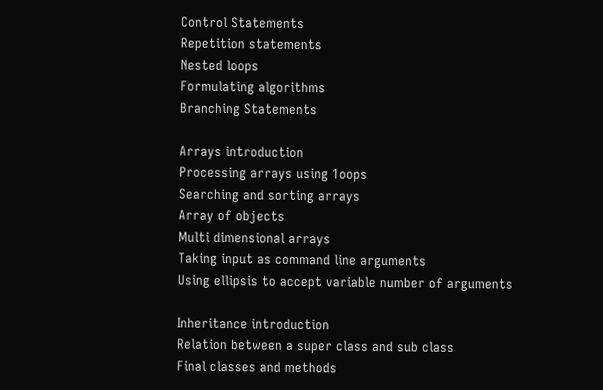Control Statements
Repetition statements
Nested loops
Formulating algorithms
Branching Statements

Arrays introduction
Processing arrays using 1oops
Searching and sorting arrays
Array of objects
Multi dimensional arrays
Taking input as command line arguments
Using ellipsis to accept variable number of arguments

Inheritance introduction
Relation between a super class and sub class
Final classes and methods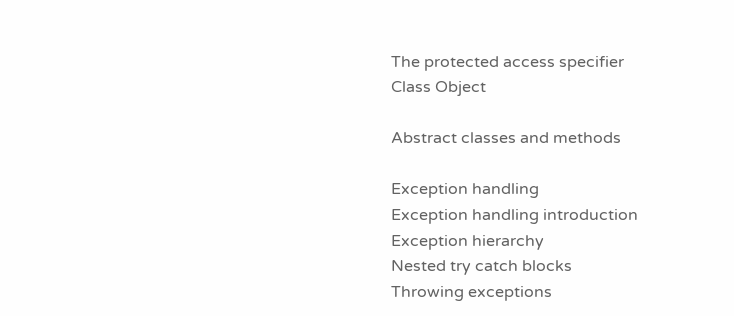The protected access specifier
Class Object

Abstract classes and methods

Exception handling
Exception handling introduction
Exception hierarchy
Nested try catch blocks
Throwing exceptions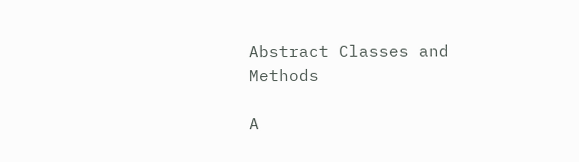Abstract Classes and Methods

A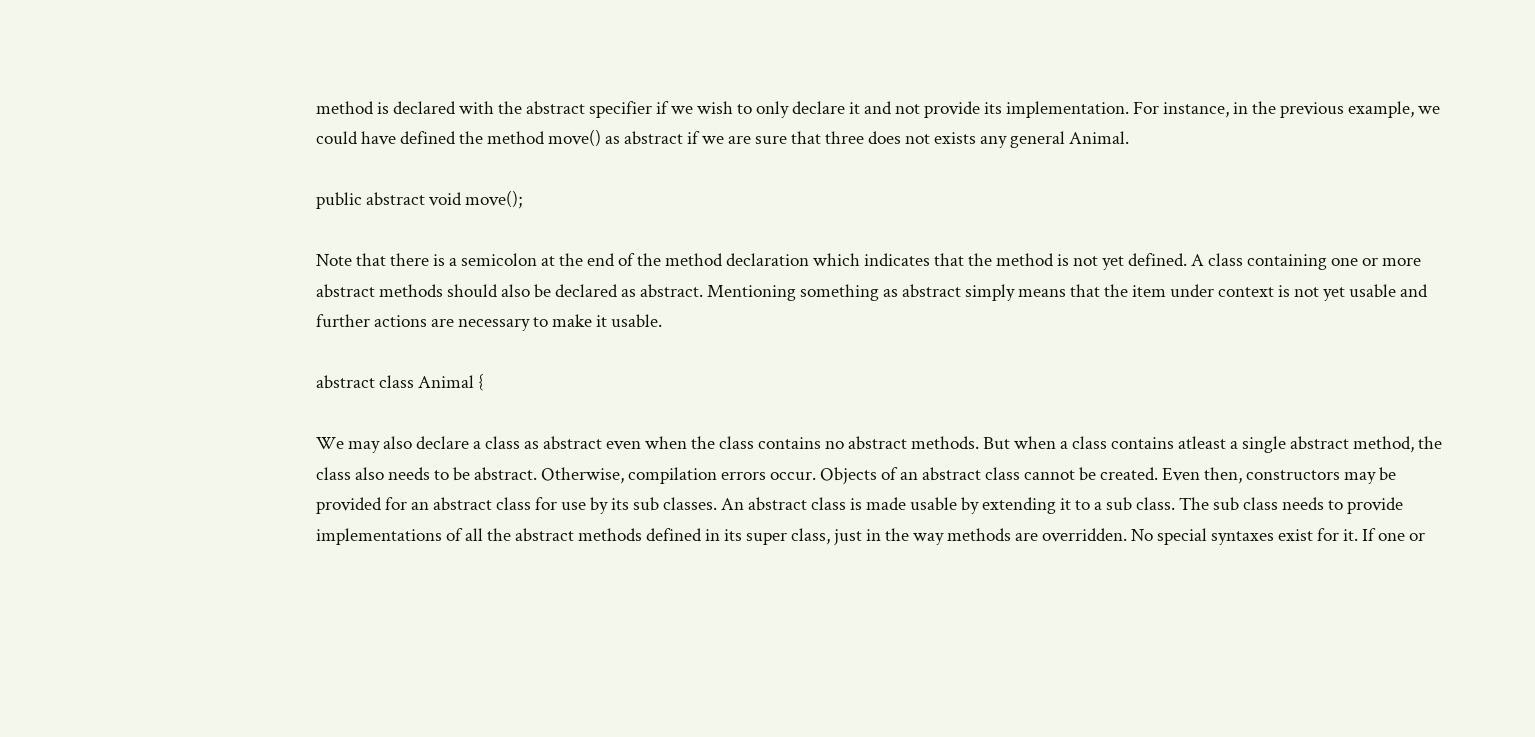method is declared with the abstract specifier if we wish to only declare it and not provide its implementation. For instance, in the previous example, we could have defined the method move() as abstract if we are sure that three does not exists any general Animal.

public abstract void move();

Note that there is a semicolon at the end of the method declaration which indicates that the method is not yet defined. A class containing one or more abstract methods should also be declared as abstract. Mentioning something as abstract simply means that the item under context is not yet usable and further actions are necessary to make it usable.

abstract class Animal {

We may also declare a class as abstract even when the class contains no abstract methods. But when a class contains atleast a single abstract method, the class also needs to be abstract. Otherwise, compilation errors occur. Objects of an abstract class cannot be created. Even then, constructors may be provided for an abstract class for use by its sub classes. An abstract class is made usable by extending it to a sub class. The sub class needs to provide implementations of all the abstract methods defined in its super class, just in the way methods are overridden. No special syntaxes exist for it. If one or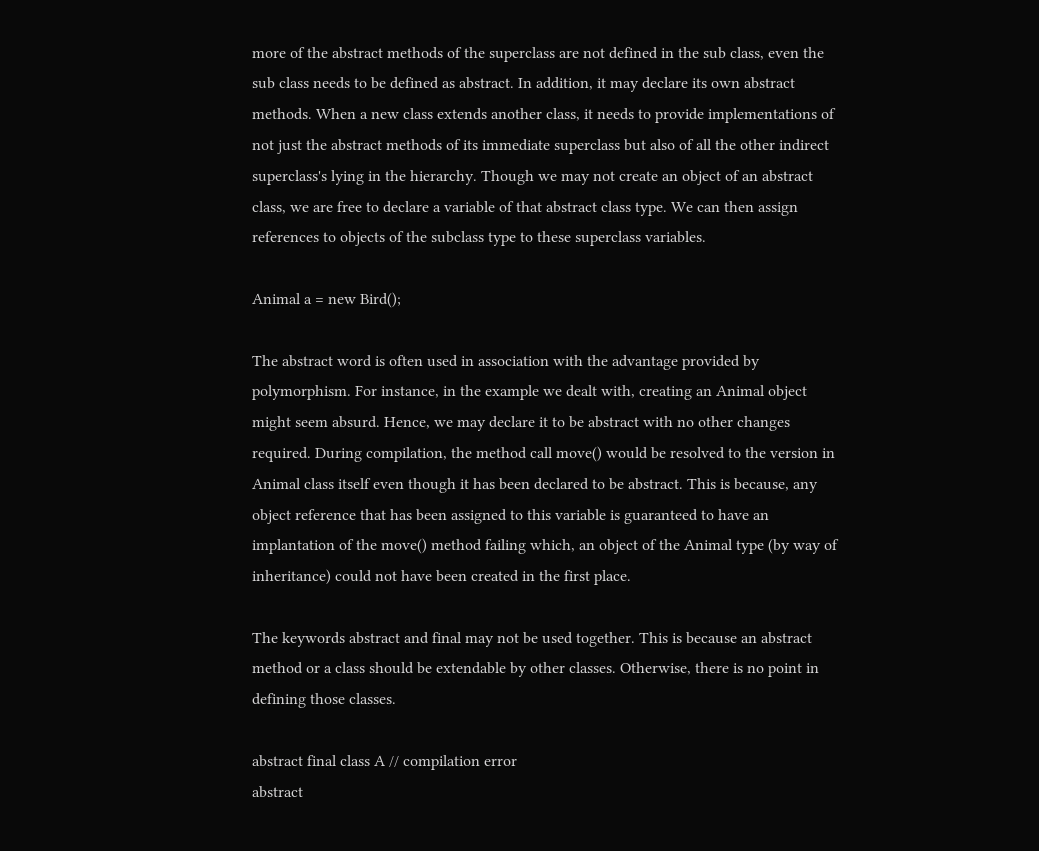more of the abstract methods of the superclass are not defined in the sub class, even the sub class needs to be defined as abstract. In addition, it may declare its own abstract methods. When a new class extends another class, it needs to provide implementations of not just the abstract methods of its immediate superclass but also of all the other indirect superclass's lying in the hierarchy. Though we may not create an object of an abstract class, we are free to declare a variable of that abstract class type. We can then assign references to objects of the subclass type to these superclass variables.

Animal a = new Bird();

The abstract word is often used in association with the advantage provided by polymorphism. For instance, in the example we dealt with, creating an Animal object might seem absurd. Hence, we may declare it to be abstract with no other changes required. During compilation, the method call move() would be resolved to the version in Animal class itself even though it has been declared to be abstract. This is because, any object reference that has been assigned to this variable is guaranteed to have an implantation of the move() method failing which, an object of the Animal type (by way of inheritance) could not have been created in the first place.

The keywords abstract and final may not be used together. This is because an abstract method or a class should be extendable by other classes. Otherwise, there is no point in defining those classes.

abstract final class A // compilation error
abstract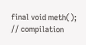final void meth(); // compilation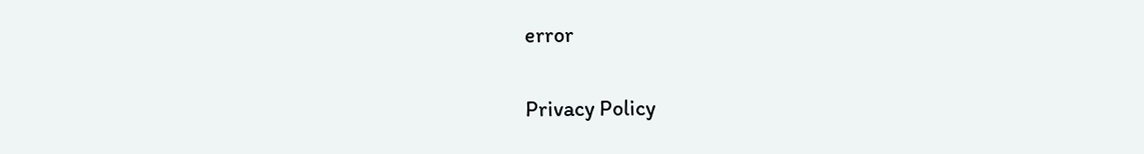error

Privacy Policy